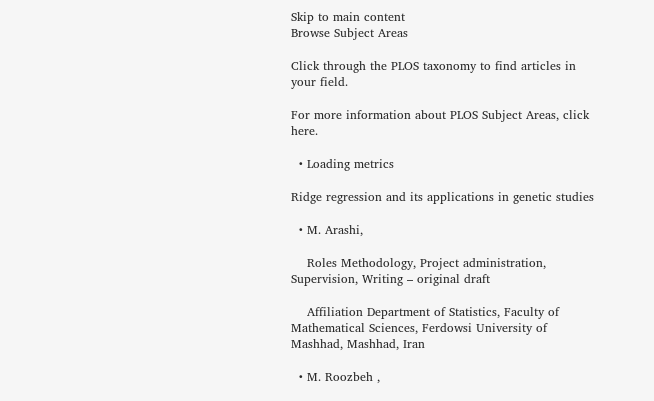Skip to main content
Browse Subject Areas

Click through the PLOS taxonomy to find articles in your field.

For more information about PLOS Subject Areas, click here.

  • Loading metrics

Ridge regression and its applications in genetic studies

  • M. Arashi,

    Roles Methodology, Project administration, Supervision, Writing – original draft

    Affiliation Department of Statistics, Faculty of Mathematical Sciences, Ferdowsi University of Mashhad, Mashhad, Iran

  • M. Roozbeh ,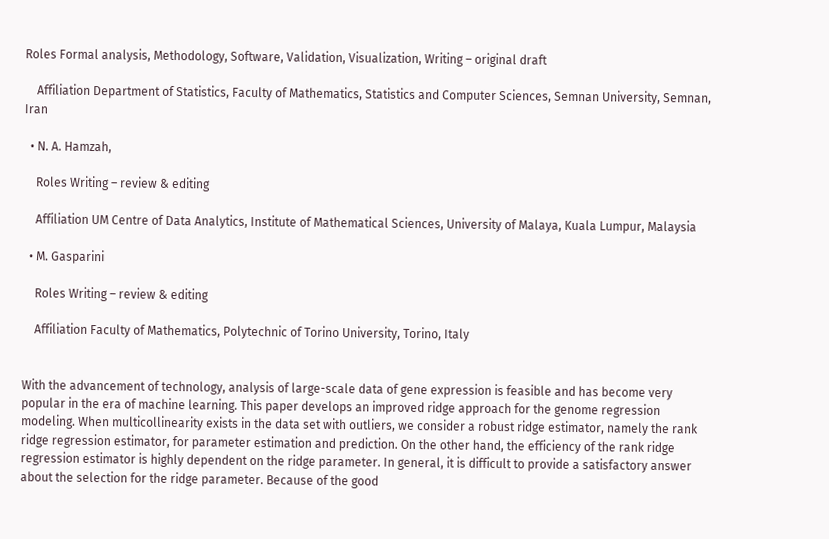Roles Formal analysis, Methodology, Software, Validation, Visualization, Writing – original draft

    Affiliation Department of Statistics, Faculty of Mathematics, Statistics and Computer Sciences, Semnan University, Semnan, Iran

  • N. A. Hamzah,

    Roles Writing – review & editing

    Affiliation UM Centre of Data Analytics, Institute of Mathematical Sciences, University of Malaya, Kuala Lumpur, Malaysia

  • M. Gasparini

    Roles Writing – review & editing

    Affiliation Faculty of Mathematics, Polytechnic of Torino University, Torino, Italy


With the advancement of technology, analysis of large-scale data of gene expression is feasible and has become very popular in the era of machine learning. This paper develops an improved ridge approach for the genome regression modeling. When multicollinearity exists in the data set with outliers, we consider a robust ridge estimator, namely the rank ridge regression estimator, for parameter estimation and prediction. On the other hand, the efficiency of the rank ridge regression estimator is highly dependent on the ridge parameter. In general, it is difficult to provide a satisfactory answer about the selection for the ridge parameter. Because of the good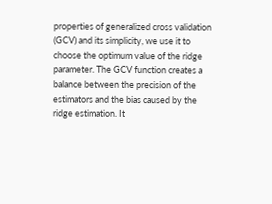properties of generalized cross validation (GCV) and its simplicity, we use it to choose the optimum value of the ridge parameter. The GCV function creates a balance between the precision of the estimators and the bias caused by the ridge estimation. It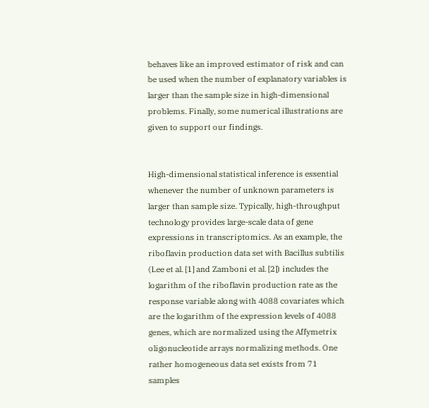behaves like an improved estimator of risk and can be used when the number of explanatory variables is larger than the sample size in high-dimensional problems. Finally, some numerical illustrations are given to support our findings.


High-dimensional statistical inference is essential whenever the number of unknown parameters is larger than sample size. Typically, high-throughput technology provides large-scale data of gene expressions in transcriptomics. As an example, the riboflavin production data set with Bacillus subtilis (Lee et al. [1] and Zamboni et al. [2]) includes the logarithm of the riboflavin production rate as the response variable along with 4088 covariates which are the logarithm of the expression levels of 4088 genes, which are normalized using the Affymetrix oligonucleotide arrays normalizing methods. One rather homogeneous data set exists from 71 samples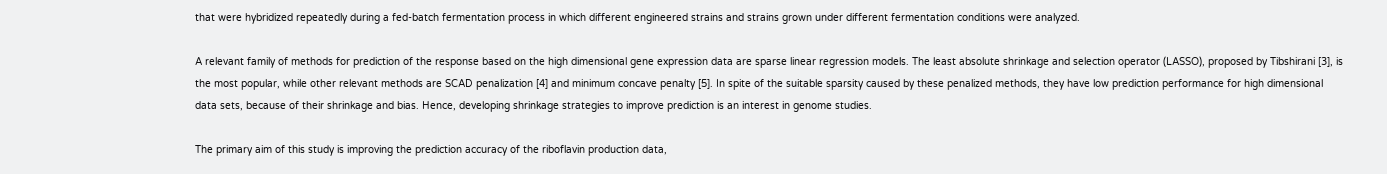that were hybridized repeatedly during a fed-batch fermentation process in which different engineered strains and strains grown under different fermentation conditions were analyzed.

A relevant family of methods for prediction of the response based on the high dimensional gene expression data are sparse linear regression models. The least absolute shrinkage and selection operator (LASSO), proposed by Tibshirani [3], is the most popular, while other relevant methods are SCAD penalization [4] and minimum concave penalty [5]. In spite of the suitable sparsity caused by these penalized methods, they have low prediction performance for high dimensional data sets, because of their shrinkage and bias. Hence, developing shrinkage strategies to improve prediction is an interest in genome studies.

The primary aim of this study is improving the prediction accuracy of the riboflavin production data,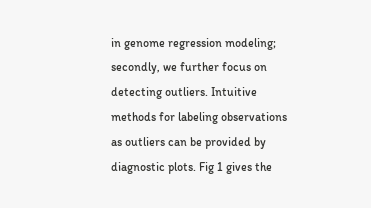in genome regression modeling; secondly, we further focus on detecting outliers. Intuitive methods for labeling observations as outliers can be provided by diagnostic plots. Fig 1 gives the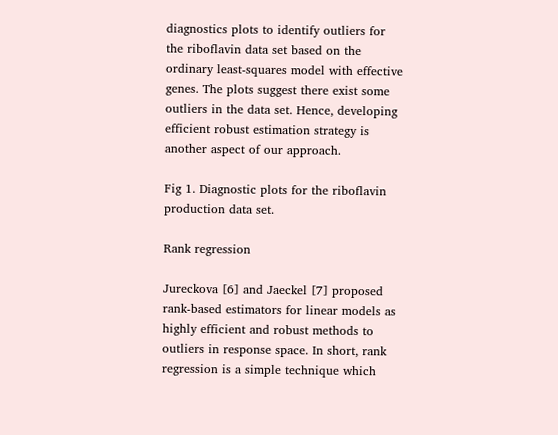diagnostics plots to identify outliers for the riboflavin data set based on the ordinary least-squares model with effective genes. The plots suggest there exist some outliers in the data set. Hence, developing efficient robust estimation strategy is another aspect of our approach.

Fig 1. Diagnostic plots for the riboflavin production data set.

Rank regression

Jureckova [6] and Jaeckel [7] proposed rank-based estimators for linear models as highly efficient and robust methods to outliers in response space. In short, rank regression is a simple technique which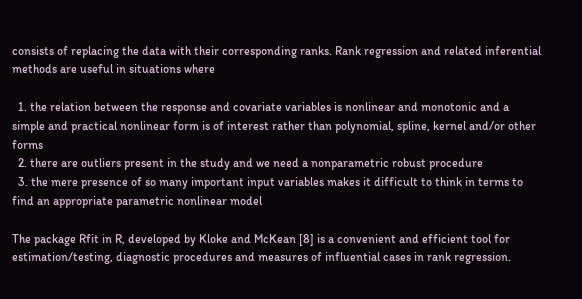consists of replacing the data with their corresponding ranks. Rank regression and related inferential methods are useful in situations where

  1. the relation between the response and covariate variables is nonlinear and monotonic and a simple and practical nonlinear form is of interest rather than polynomial, spline, kernel and/or other forms
  2. there are outliers present in the study and we need a nonparametric robust procedure
  3. the mere presence of so many important input variables makes it difficult to think in terms to find an appropriate parametric nonlinear model

The package Rfit in R, developed by Kloke and McKean [8] is a convenient and efficient tool for estimation/testing, diagnostic procedures and measures of influential cases in rank regression.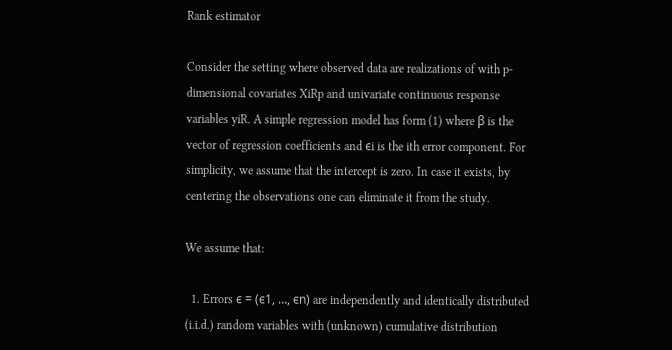Rank estimator

Consider the setting where observed data are realizations of with p-dimensional covariates XiRp and univariate continuous response variables yiR. A simple regression model has form (1) where β is the vector of regression coefficients and ϵi is the ith error component. For simplicity, we assume that the intercept is zero. In case it exists, by centering the observations one can eliminate it from the study.

We assume that:

  1. Errors ϵ = (ϵ1, …, ϵn) are independently and identically distributed (i.i.d.) random variables with (unknown) cumulative distribution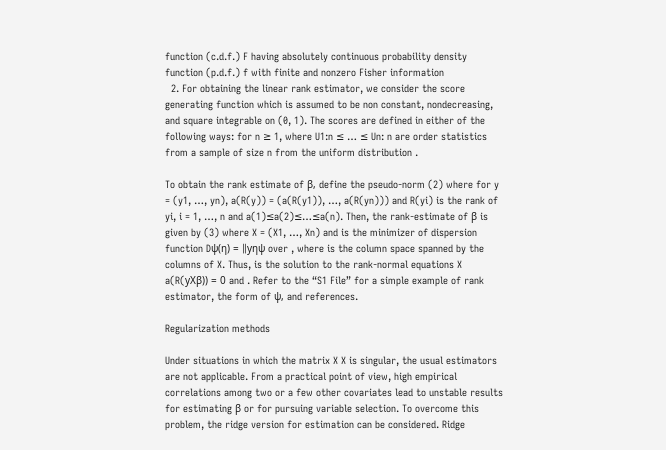function (c.d.f.) F having absolutely continuous probability density function (p.d.f.) f with finite and nonzero Fisher information
  2. For obtaining the linear rank estimator, we consider the score generating function which is assumed to be non constant, nondecreasing, and square integrable on (0, 1). The scores are defined in either of the following ways: for n ≥ 1, where U1:n ≤ … ≤ Un: n are order statistics from a sample of size n from the uniform distribution .

To obtain the rank estimate of β, define the pseudo-norm (2) where for y = (y1, …, yn), a(R(y)) = (a(R(y1)), …, a(R(yn))) and R(yi) is the rank of yi, i = 1, …, n and a(1)≤a(2)≤…≤a(n). Then, the rank-estimate of β is given by (3) where X = (X1, …, Xn) and is the minimizer of dispersion function Dψ(η) = ‖yηψ over , where is the column space spanned by the columns of X. Thus, is the solution to the rank-normal equations X a(R(yXβ)) = 0 and . Refer to the “S1 File” for a simple example of rank estimator, the form of ψ, and references.

Regularization methods

Under situations in which the matrix X X is singular, the usual estimators are not applicable. From a practical point of view, high empirical correlations among two or a few other covariates lead to unstable results for estimating β or for pursuing variable selection. To overcome this problem, the ridge version for estimation can be considered. Ridge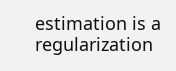estimation is a regularization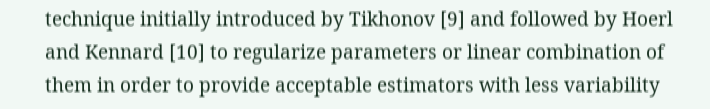technique initially introduced by Tikhonov [9] and followed by Hoerl and Kennard [10] to regularize parameters or linear combination of them in order to provide acceptable estimators with less variability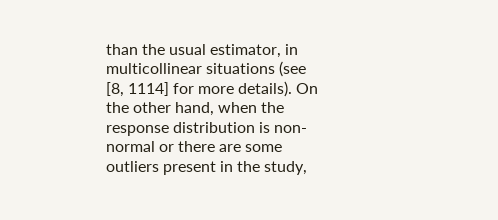than the usual estimator, in multicollinear situations (see [8, 1114] for more details). On the other hand, when the response distribution is non-normal or there are some outliers present in the study,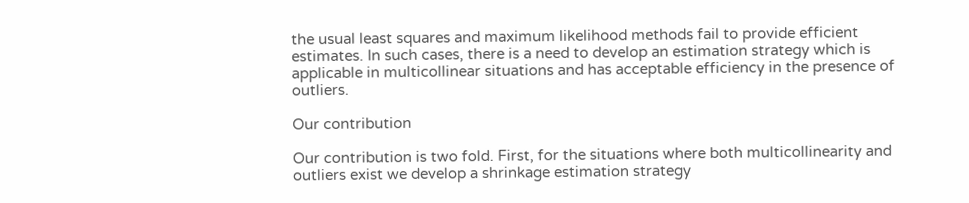the usual least squares and maximum likelihood methods fail to provide efficient estimates. In such cases, there is a need to develop an estimation strategy which is applicable in multicollinear situations and has acceptable efficiency in the presence of outliers.

Our contribution

Our contribution is two fold. First, for the situations where both multicollinearity and outliers exist we develop a shrinkage estimation strategy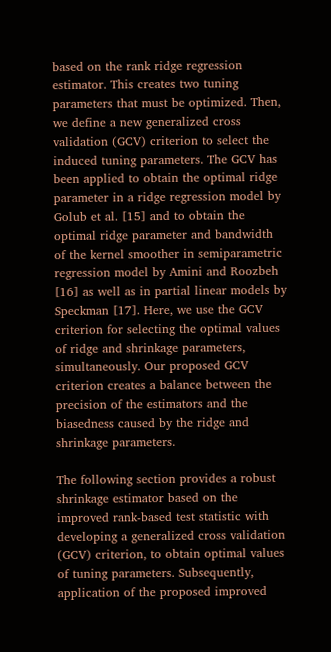based on the rank ridge regression estimator. This creates two tuning parameters that must be optimized. Then, we define a new generalized cross validation (GCV) criterion to select the induced tuning parameters. The GCV has been applied to obtain the optimal ridge parameter in a ridge regression model by Golub et al. [15] and to obtain the optimal ridge parameter and bandwidth of the kernel smoother in semiparametric regression model by Amini and Roozbeh [16] as well as in partial linear models by Speckman [17]. Here, we use the GCV criterion for selecting the optimal values of ridge and shrinkage parameters, simultaneously. Our proposed GCV criterion creates a balance between the precision of the estimators and the biasedness caused by the ridge and shrinkage parameters.

The following section provides a robust shrinkage estimator based on the improved rank-based test statistic with developing a generalized cross validation (GCV) criterion, to obtain optimal values of tuning parameters. Subsequently, application of the proposed improved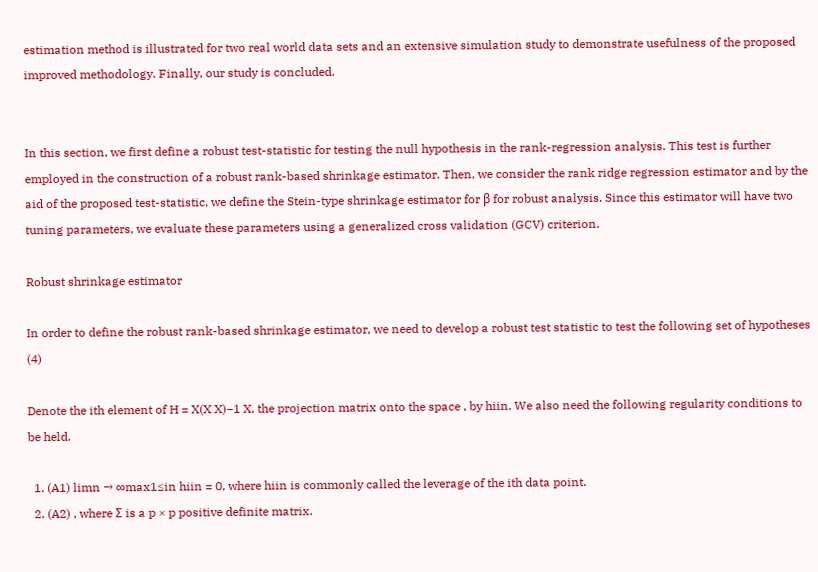estimation method is illustrated for two real world data sets and an extensive simulation study to demonstrate usefulness of the proposed improved methodology. Finally, our study is concluded.


In this section, we first define a robust test-statistic for testing the null hypothesis in the rank-regression analysis. This test is further employed in the construction of a robust rank-based shrinkage estimator. Then, we consider the rank ridge regression estimator and by the aid of the proposed test-statistic, we define the Stein-type shrinkage estimator for β for robust analysis. Since this estimator will have two tuning parameters, we evaluate these parameters using a generalized cross validation (GCV) criterion.

Robust shrinkage estimator

In order to define the robust rank-based shrinkage estimator, we need to develop a robust test statistic to test the following set of hypotheses (4)

Denote the ith element of H = X(X X)−1 X, the projection matrix onto the space , by hiin. We also need the following regularity conditions to be held.

  1. (A1) limn → ∞max1≤in hiin = 0, where hiin is commonly called the leverage of the ith data point.
  2. (A2) , where Σ is a p × p positive definite matrix.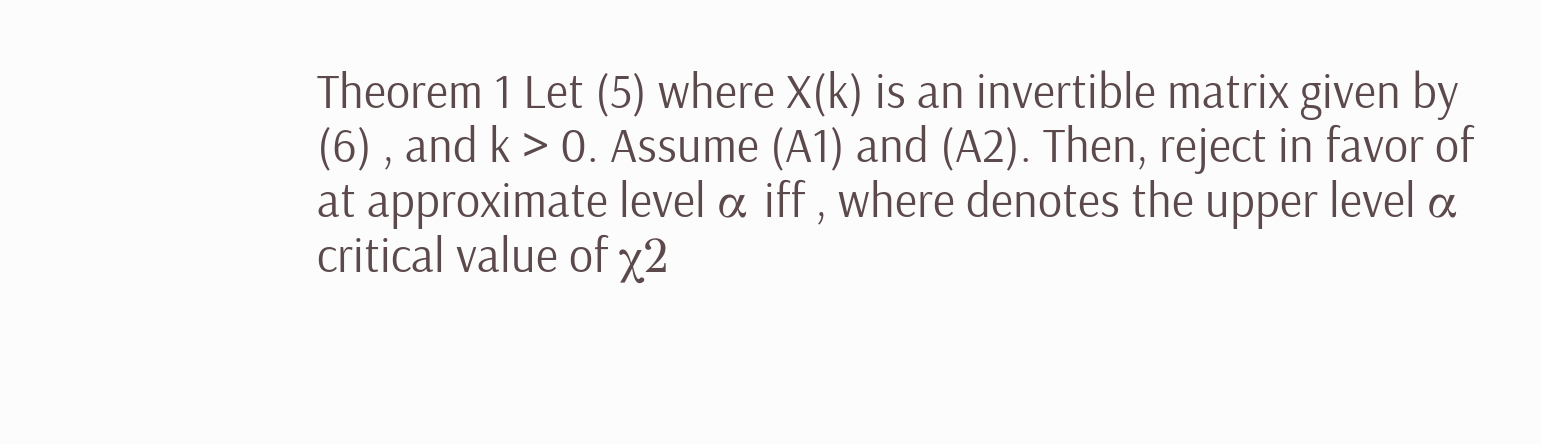Theorem 1 Let (5) where X(k) is an invertible matrix given by (6) , and k > 0. Assume (A1) and (A2). Then, reject in favor of at approximate level α iff , where denotes the upper level α critical value of χ2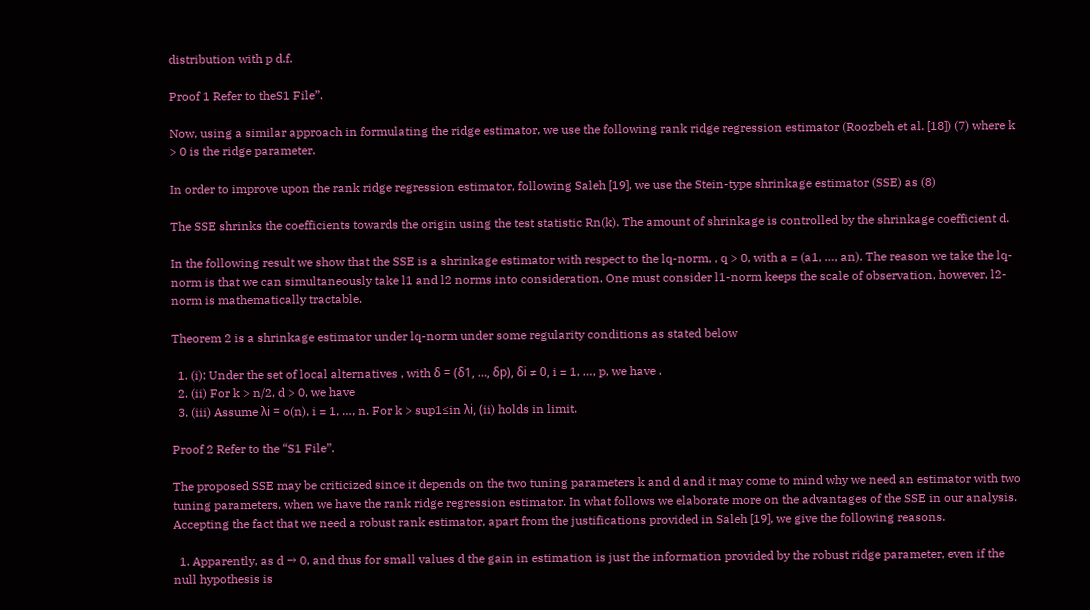distribution with p d.f.

Proof 1 Refer to theS1 File”.

Now, using a similar approach in formulating the ridge estimator, we use the following rank ridge regression estimator (Roozbeh et al. [18]) (7) where k > 0 is the ridge parameter.

In order to improve upon the rank ridge regression estimator, following Saleh [19], we use the Stein-type shrinkage estimator (SSE) as (8)

The SSE shrinks the coefficients towards the origin using the test statistic Rn(k). The amount of shrinkage is controlled by the shrinkage coefficient d.

In the following result we show that the SSE is a shrinkage estimator with respect to the lq-norm, , q > 0, with a = (a1, …, an). The reason we take the lq-norm is that we can simultaneously take l1 and l2 norms into consideration. One must consider l1-norm keeps the scale of observation, however, l2-norm is mathematically tractable.

Theorem 2 is a shrinkage estimator under lq-norm under some regularity conditions as stated below

  1. (i): Under the set of local alternatives , with δ = (δ1, …, δp), δi ≠ 0, i = 1, …, p, we have .
  2. (ii) For k > n/2, d > 0, we have
  3. (iii) Assume λi = o(n), i = 1, …, n. For k > sup1≤in λi, (ii) holds in limit.

Proof 2 Refer to the “S1 File”.

The proposed SSE may be criticized since it depends on the two tuning parameters k and d and it may come to mind why we need an estimator with two tuning parameters, when we have the rank ridge regression estimator. In what follows we elaborate more on the advantages of the SSE in our analysis. Accepting the fact that we need a robust rank estimator, apart from the justifications provided in Saleh [19], we give the following reasons.

  1. Apparently, as d → 0, and thus for small values d the gain in estimation is just the information provided by the robust ridge parameter, even if the null hypothesis is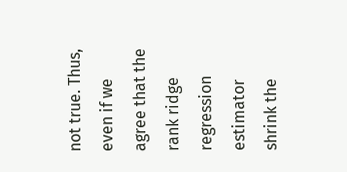not true. Thus, even if we agree that the rank ridge regression estimator shrink the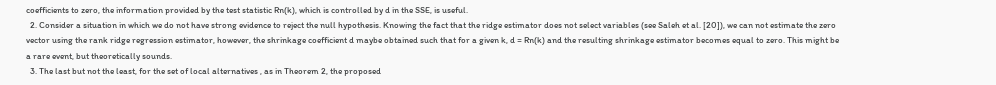coefficients to zero, the information provided by the test statistic Rn(k), which is controlled by d in the SSE, is useful.
  2. Consider a situation in which we do not have strong evidence to reject the null hypothesis. Knowing the fact that the ridge estimator does not select variables (see Saleh et al. [20]), we can not estimate the zero vector using the rank ridge regression estimator, however, the shrinkage coefficient d maybe obtained such that for a given k, d = Rn(k) and the resulting shrinkage estimator becomes equal to zero. This might be a rare event, but theoretically sounds.
  3. The last but not the least, for the set of local alternatives , as in Theorem 2, the proposed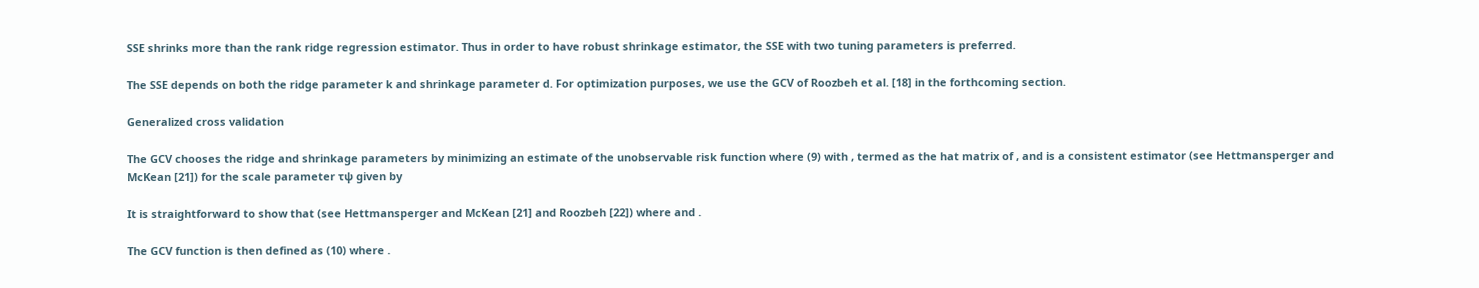SSE shrinks more than the rank ridge regression estimator. Thus in order to have robust shrinkage estimator, the SSE with two tuning parameters is preferred.

The SSE depends on both the ridge parameter k and shrinkage parameter d. For optimization purposes, we use the GCV of Roozbeh et al. [18] in the forthcoming section.

Generalized cross validation

The GCV chooses the ridge and shrinkage parameters by minimizing an estimate of the unobservable risk function where (9) with , termed as the hat matrix of , and is a consistent estimator (see Hettmansperger and McKean [21]) for the scale parameter τψ given by

It is straightforward to show that (see Hettmansperger and McKean [21] and Roozbeh [22]) where and .

The GCV function is then defined as (10) where .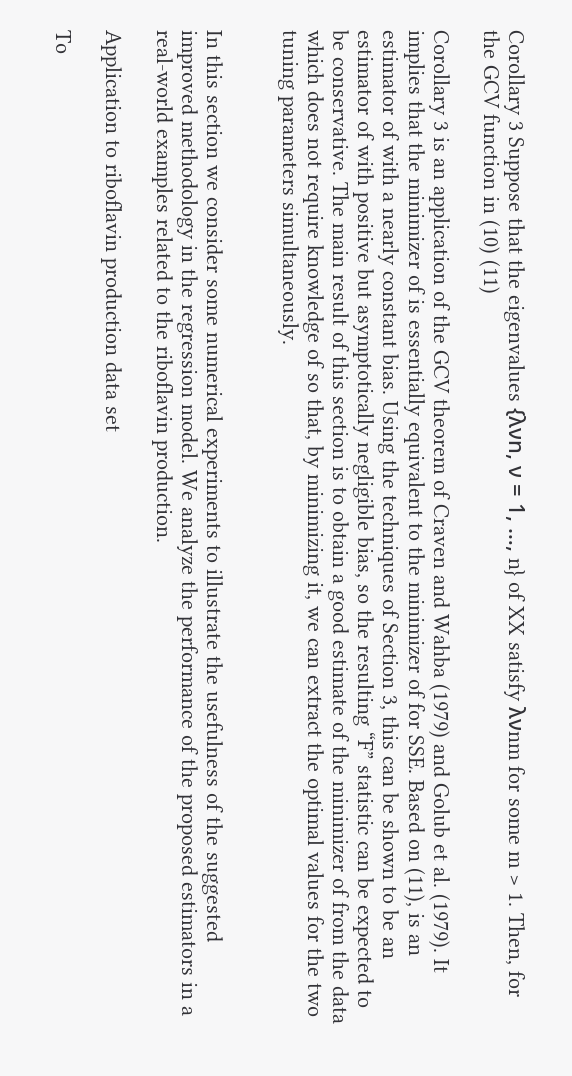Corollary 3 Suppose that the eigenvalues {λνn, ν = 1, …, n} of XX satisfy λνnm for some m > 1. Then, for the GCV function in (10) (11)

Corollary 3 is an application of the GCV theorem of Craven and Wahba (1979) and Golub et al. (1979). It implies that the minimizer of is essentially equivalent to the minimizer of for SSE. Based on (11), is an estimator of with a nearly constant bias. Using the techniques of Section 3, this can be shown to be an estimator of with positive but asymptotically negligible bias, so the resulting “F” statistic can be expected to be conservative. The main result of this section is to obtain a good estimate of the minimizer of from the data which does not require knowledge of so that, by minimizing it, we can extract the optimal values for the two tuning parameters simultaneously.


In this section we consider some numerical experiments to illustrate the usefulness of the suggested improved methodology in the regression model. We analyze the performance of the proposed estimators in a real-world examples related to the riboflavin production.

Application to riboflavin production data set

To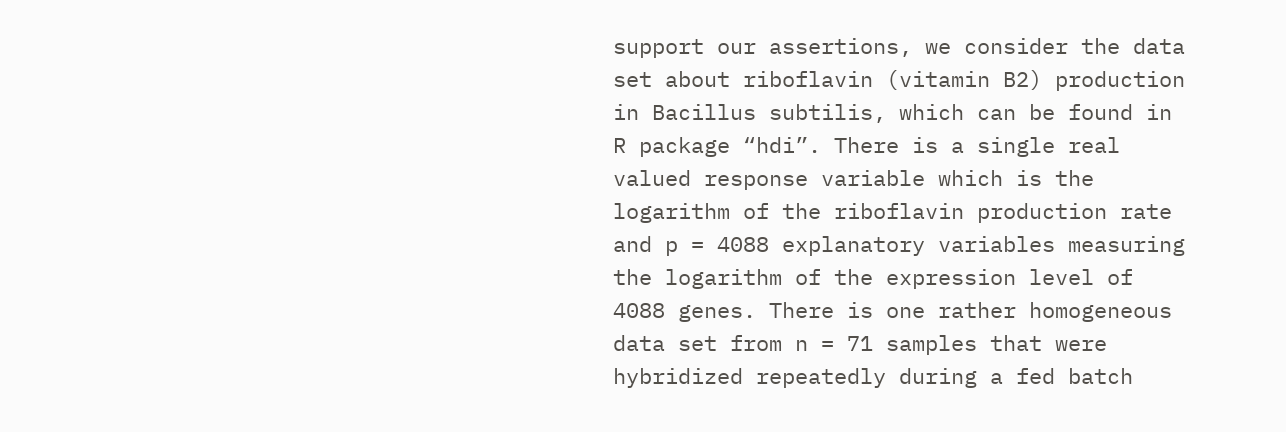support our assertions, we consider the data set about riboflavin (vitamin B2) production in Bacillus subtilis, which can be found in R package “hdi”. There is a single real valued response variable which is the logarithm of the riboflavin production rate and p = 4088 explanatory variables measuring the logarithm of the expression level of 4088 genes. There is one rather homogeneous data set from n = 71 samples that were hybridized repeatedly during a fed batch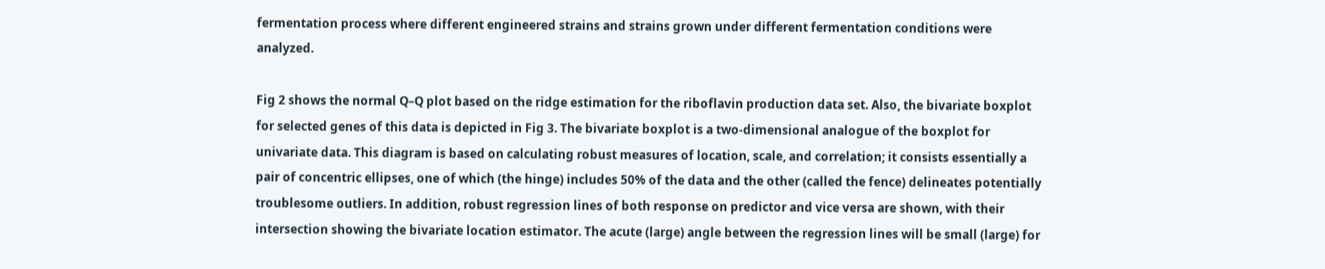fermentation process where different engineered strains and strains grown under different fermentation conditions were analyzed.

Fig 2 shows the normal Q–Q plot based on the ridge estimation for the riboflavin production data set. Also, the bivariate boxplot for selected genes of this data is depicted in Fig 3. The bivariate boxplot is a two-dimensional analogue of the boxplot for univariate data. This diagram is based on calculating robust measures of location, scale, and correlation; it consists essentially a pair of concentric ellipses, one of which (the hinge) includes 50% of the data and the other (called the fence) delineates potentially troublesome outliers. In addition, robust regression lines of both response on predictor and vice versa are shown, with their intersection showing the bivariate location estimator. The acute (large) angle between the regression lines will be small (large) for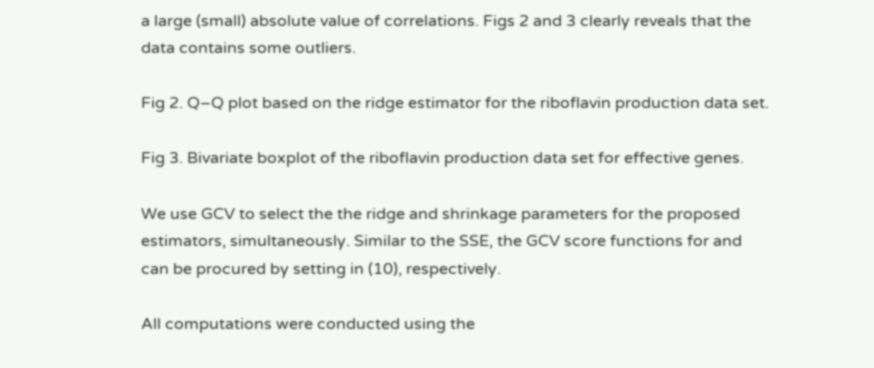a large (small) absolute value of correlations. Figs 2 and 3 clearly reveals that the data contains some outliers.

Fig 2. Q–Q plot based on the ridge estimator for the riboflavin production data set.

Fig 3. Bivariate boxplot of the riboflavin production data set for effective genes.

We use GCV to select the the ridge and shrinkage parameters for the proposed estimators, simultaneously. Similar to the SSE, the GCV score functions for and can be procured by setting in (10), respectively.

All computations were conducted using the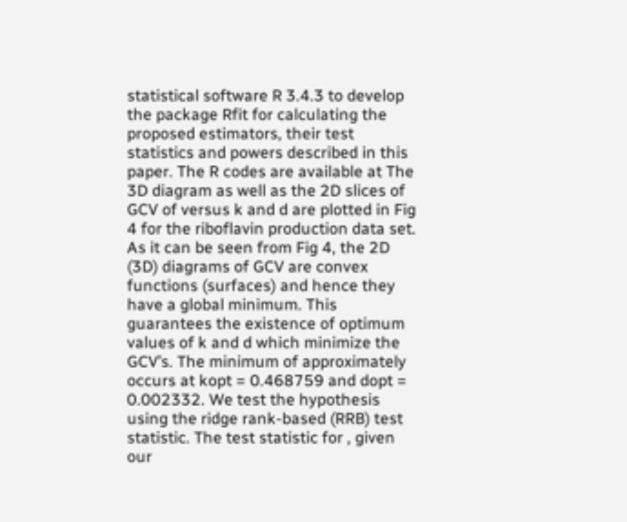statistical software R 3.4.3 to develop the package Rfit for calculating the proposed estimators, their test statistics and powers described in this paper. The R codes are available at The 3D diagram as well as the 2D slices of GCV of versus k and d are plotted in Fig 4 for the riboflavin production data set. As it can be seen from Fig 4, the 2D (3D) diagrams of GCV are convex functions (surfaces) and hence they have a global minimum. This guarantees the existence of optimum values of k and d which minimize the GCV’s. The minimum of approximately occurs at kopt = 0.468759 and dopt = 0.002332. We test the hypothesis using the ridge rank-based (RRB) test statistic. The test statistic for , given our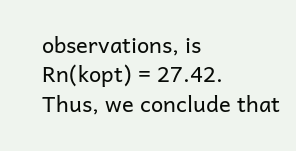observations, is Rn(kopt) = 27.42. Thus, we conclude that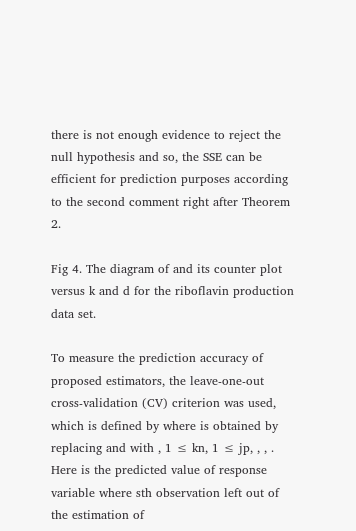there is not enough evidence to reject the null hypothesis and so, the SSE can be efficient for prediction purposes according to the second comment right after Theorem 2.

Fig 4. The diagram of and its counter plot versus k and d for the riboflavin production data set.

To measure the prediction accuracy of proposed estimators, the leave-one-out cross-validation (CV) criterion was used, which is defined by where is obtained by replacing and with , 1 ≤ kn, 1 ≤ jp, , , . Here is the predicted value of response variable where sth observation left out of the estimation of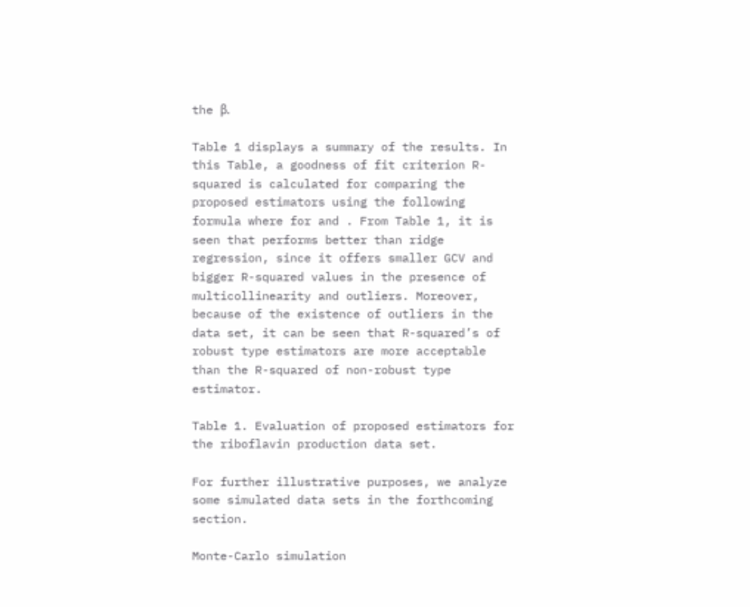the β.

Table 1 displays a summary of the results. In this Table, a goodness of fit criterion R-squared is calculated for comparing the proposed estimators using the following formula where for and . From Table 1, it is seen that performs better than ridge regression, since it offers smaller GCV and bigger R-squared values in the presence of multicollinearity and outliers. Moreover, because of the existence of outliers in the data set, it can be seen that R-squared’s of robust type estimators are more acceptable than the R-squared of non-robust type estimator.

Table 1. Evaluation of proposed estimators for the riboflavin production data set.

For further illustrative purposes, we analyze some simulated data sets in the forthcoming section.

Monte-Carlo simulation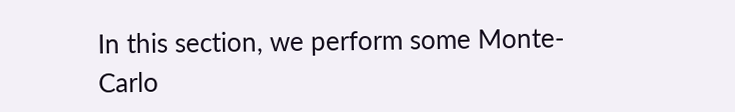In this section, we perform some Monte-Carlo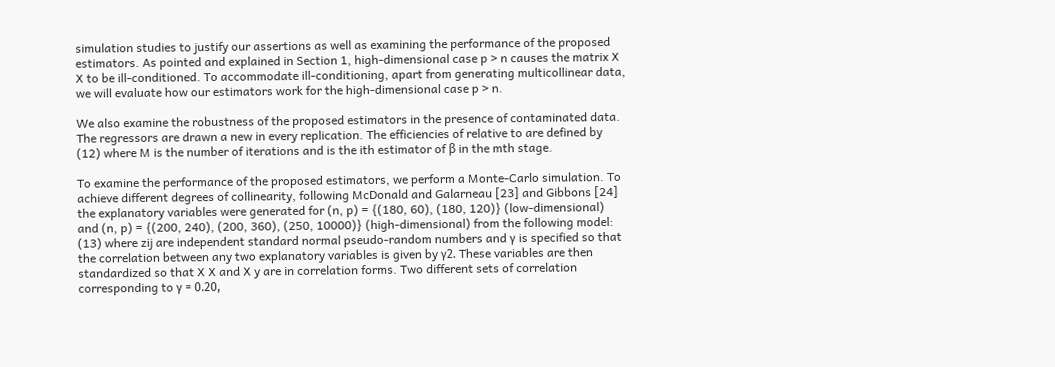simulation studies to justify our assertions as well as examining the performance of the proposed estimators. As pointed and explained in Section 1, high-dimensional case p > n causes the matrix X X to be ill-conditioned. To accommodate ill-conditioning, apart from generating multicollinear data, we will evaluate how our estimators work for the high-dimensional case p > n.

We also examine the robustness of the proposed estimators in the presence of contaminated data. The regressors are drawn a new in every replication. The efficiencies of relative to are defined by (12) where M is the number of iterations and is the ith estimator of β in the mth stage.

To examine the performance of the proposed estimators, we perform a Monte-Carlo simulation. To achieve different degrees of collinearity, following McDonald and Galarneau [23] and Gibbons [24] the explanatory variables were generated for (n, p) = {(180, 60), (180, 120)} (low-dimensional) and (n, p) = {(200, 240), (200, 360), (250, 10000)} (high-dimensional) from the following model: (13) where zij are independent standard normal pseudo-random numbers and γ is specified so that the correlation between any two explanatory variables is given by γ2. These variables are then standardized so that X X and X y are in correlation forms. Two different sets of correlation corresponding to γ = 0.20,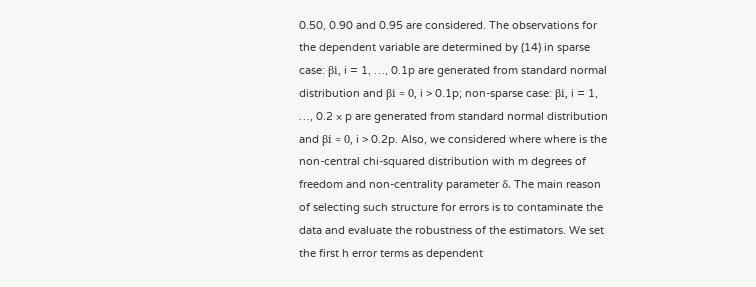0.50, 0.90 and 0.95 are considered. The observations for the dependent variable are determined by (14) in sparse case: βi, i = 1, …, 0.1p are generated from standard normal distribution and βi = 0, i > 0.1p; non-sparse case: βi, i = 1, …, 0.2 × p are generated from standard normal distribution and βi = 0, i > 0.2p. Also, we considered where where is the non-central chi-squared distribution with m degrees of freedom and non-centrality parameter δ. The main reason of selecting such structure for errors is to contaminate the data and evaluate the robustness of the estimators. We set the first h error terms as dependent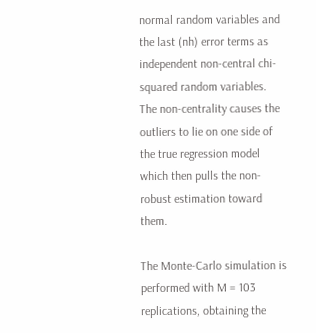normal random variables and the last (nh) error terms as independent non-central chi-squared random variables. The non-centrality causes the outliers to lie on one side of the true regression model which then pulls the non-robust estimation toward them.

The Monte-Carlo simulation is performed with M = 103 replications, obtaining the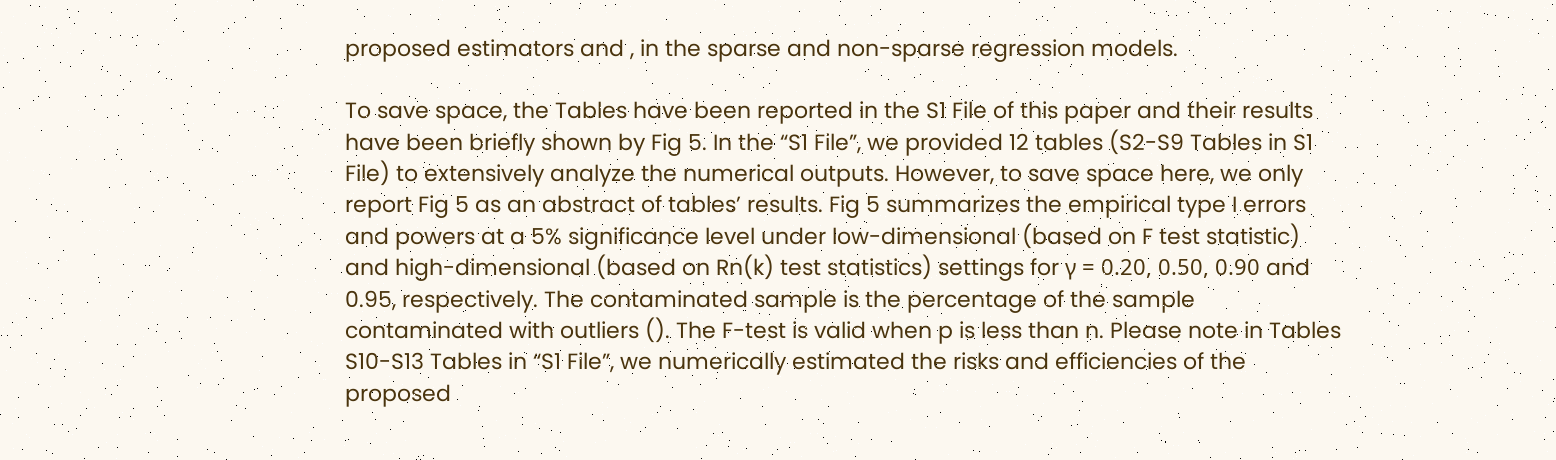proposed estimators and , in the sparse and non-sparse regression models.

To save space, the Tables have been reported in the S1 File of this paper and their results have been briefly shown by Fig 5. In the “S1 File”, we provided 12 tables (S2-S9 Tables in S1 File) to extensively analyze the numerical outputs. However, to save space here, we only report Fig 5 as an abstract of tables’ results. Fig 5 summarizes the empirical type I errors and powers at a 5% significance level under low-dimensional (based on F test statistic) and high-dimensional (based on Rn(k) test statistics) settings for γ = 0.20, 0.50, 0.90 and 0.95, respectively. The contaminated sample is the percentage of the sample contaminated with outliers (). The F-test is valid when p is less than n. Please note in Tables S10-S13 Tables in “S1 File”, we numerically estimated the risks and efficiencies of the proposed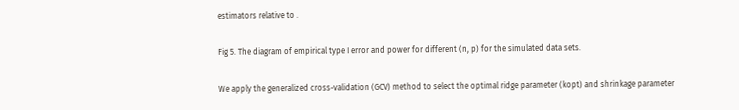estimators relative to .

Fig 5. The diagram of empirical type I error and power for different (n, p) for the simulated data sets.

We apply the generalized cross-validation (GCV) method to select the optimal ridge parameter (kopt) and shrinkage parameter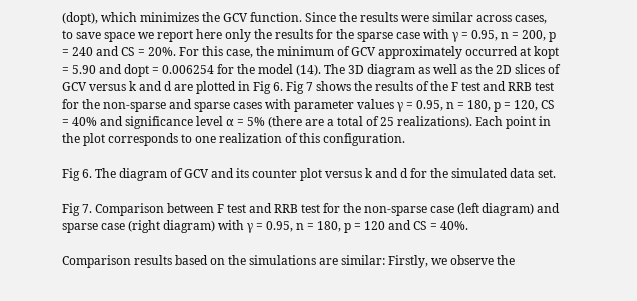(dopt), which minimizes the GCV function. Since the results were similar across cases, to save space we report here only the results for the sparse case with γ = 0.95, n = 200, p = 240 and CS = 20%. For this case, the minimum of GCV approximately occurred at kopt = 5.90 and dopt = 0.006254 for the model (14). The 3D diagram as well as the 2D slices of GCV versus k and d are plotted in Fig 6. Fig 7 shows the results of the F test and RRB test for the non-sparse and sparse cases with parameter values γ = 0.95, n = 180, p = 120, CS = 40% and significance level α = 5% (there are a total of 25 realizations). Each point in the plot corresponds to one realization of this configuration.

Fig 6. The diagram of GCV and its counter plot versus k and d for the simulated data set.

Fig 7. Comparison between F test and RRB test for the non-sparse case (left diagram) and sparse case (right diagram) with γ = 0.95, n = 180, p = 120 and CS = 40%.

Comparison results based on the simulations are similar: Firstly, we observe the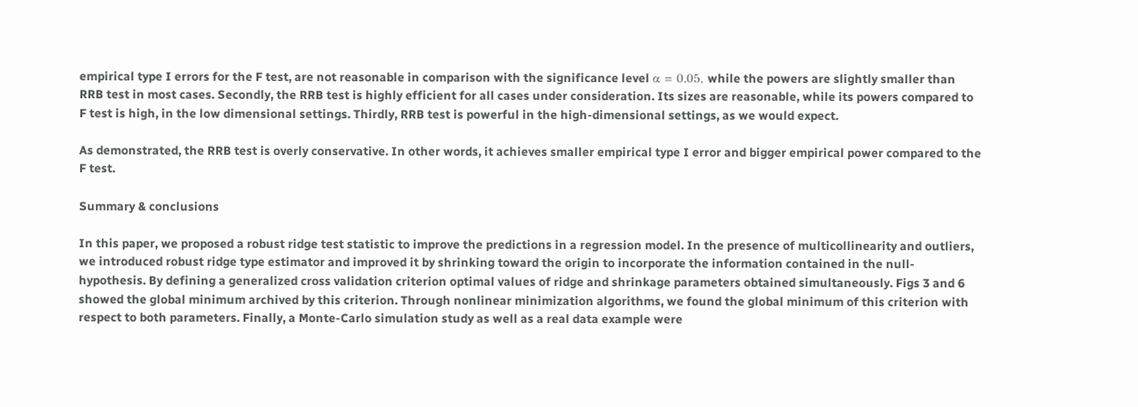empirical type I errors for the F test, are not reasonable in comparison with the significance level α = 0.05, while the powers are slightly smaller than RRB test in most cases. Secondly, the RRB test is highly efficient for all cases under consideration. Its sizes are reasonable, while its powers compared to F test is high, in the low dimensional settings. Thirdly, RRB test is powerful in the high-dimensional settings, as we would expect.

As demonstrated, the RRB test is overly conservative. In other words, it achieves smaller empirical type I error and bigger empirical power compared to the F test.

Summary & conclusions

In this paper, we proposed a robust ridge test statistic to improve the predictions in a regression model. In the presence of multicollinearity and outliers, we introduced robust ridge type estimator and improved it by shrinking toward the origin to incorporate the information contained in the null-hypothesis. By defining a generalized cross validation criterion optimal values of ridge and shrinkage parameters obtained simultaneously. Figs 3 and 6 showed the global minimum archived by this criterion. Through nonlinear minimization algorithms, we found the global minimum of this criterion with respect to both parameters. Finally, a Monte-Carlo simulation study as well as a real data example were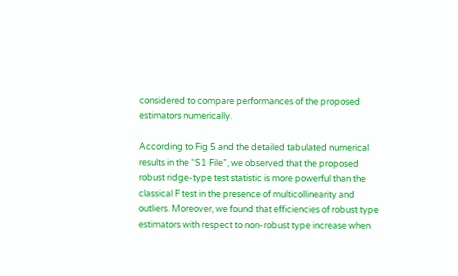considered to compare performances of the proposed estimators numerically.

According to Fig 5 and the detailed tabulated numerical results in the “S1 File”, we observed that the proposed robust ridge-type test statistic is more powerful than the classical F test in the presence of multicollinearity and outliers. Moreover, we found that efficiencies of robust type estimators with respect to non-robust type increase when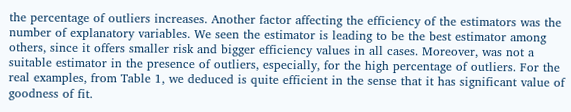the percentage of outliers increases. Another factor affecting the efficiency of the estimators was the number of explanatory variables. We seen the estimator is leading to be the best estimator among others, since it offers smaller risk and bigger efficiency values in all cases. Moreover, was not a suitable estimator in the presence of outliers, especially, for the high percentage of outliers. For the real examples, from Table 1, we deduced is quite efficient in the sense that it has significant value of goodness of fit.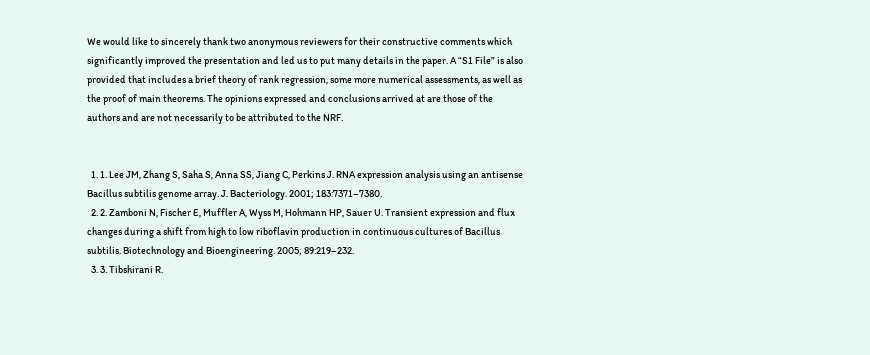We would like to sincerely thank two anonymous reviewers for their constructive comments which significantly improved the presentation and led us to put many details in the paper. A “S1 File” is also provided that includes a brief theory of rank regression, some more numerical assessments, as well as the proof of main theorems. The opinions expressed and conclusions arrived at are those of the authors and are not necessarily to be attributed to the NRF.


  1. 1. Lee JM, Zhang S, Saha S, Anna SS, Jiang C, Perkins J. RNA expression analysis using an antisense Bacillus subtilis genome array. J. Bacteriology. 2001; 183:7371–7380.
  2. 2. Zamboni N, Fischer E, Muffler A, Wyss M, Hohmann HP, Sauer U. Transient expression and flux changes during a shift from high to low riboflavin production in continuous cultures of Bacillus subtilis. Biotechnology and Bioengineering. 2005; 89:219–232.
  3. 3. Tibshirani R.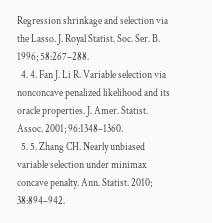Regression shrinkage and selection via the Lasso. J. Royal Statist. Soc. Ser. B. 1996; 58:267–288.
  4. 4. Fan J. Li R. Variable selection via nonconcave penalized likelihood and its oracle properties. J. Amer. Statist. Assoc. 2001; 96:1348–1360.
  5. 5. Zhang CH. Nearly unbiased variable selection under minimax concave penalty. Ann. Statist. 2010; 38:894–942.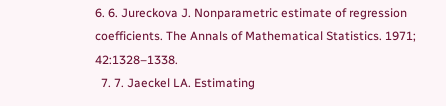6. 6. Jureckova J. Nonparametric estimate of regression coefficients. The Annals of Mathematical Statistics. 1971; 42:1328–1338.
  7. 7. Jaeckel LA. Estimating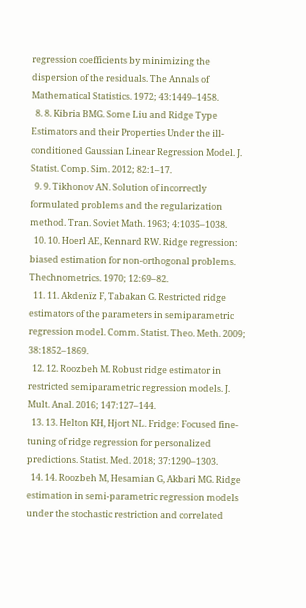regression coefficients by minimizing the dispersion of the residuals. The Annals of Mathematical Statistics. 1972; 43:1449–1458.
  8. 8. Kibria BMG. Some Liu and Ridge Type Estimators and their Properties Under the ill-conditioned Gaussian Linear Regression Model. J. Statist. Comp. Sim. 2012; 82:1–17.
  9. 9. Tikhonov AN. Solution of incorrectly formulated problems and the regularization method. Tran. Soviet Math. 1963; 4:1035–1038.
  10. 10. Hoerl AE, Kennard RW. Ridge regression: biased estimation for non-orthogonal problems. Thechnometrics. 1970; 12:69–82.
  11. 11. Akdenïz F, Tabakan G. Restricted ridge estimators of the parameters in semiparametric regression model. Comm. Statist. Theo. Meth. 2009; 38:1852–1869.
  12. 12. Roozbeh M. Robust ridge estimator in restricted semiparametric regression models. J. Mult. Anal. 2016; 147:127–144.
  13. 13. Helton KH, Hjort NL. Fridge: Focused fine-tuning of ridge regression for personalized predictions. Statist. Med. 2018; 37:1290–1303.
  14. 14. Roozbeh M, Hesamian G, Akbari MG. Ridge estimation in semi-parametric regression models under the stochastic restriction and correlated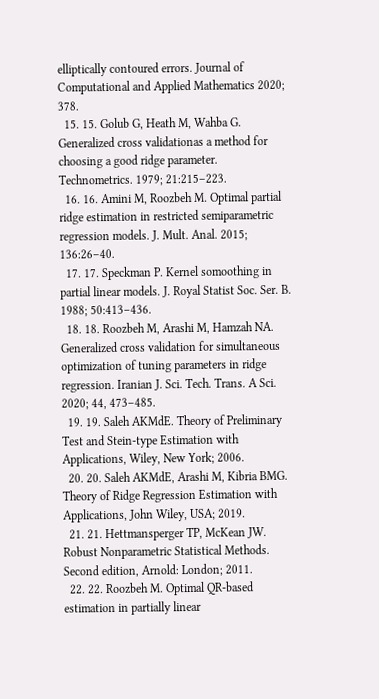elliptically contoured errors. Journal of Computational and Applied Mathematics 2020; 378.
  15. 15. Golub G, Heath M, Wahba G. Generalized cross validationas a method for choosing a good ridge parameter. Technometrics. 1979; 21:215–223.
  16. 16. Amini M, Roozbeh M. Optimal partial ridge estimation in restricted semiparametric regression models. J. Mult. Anal. 2015; 136:26–40.
  17. 17. Speckman P. Kernel somoothing in partial linear models. J. Royal Statist Soc. Ser. B. 1988; 50:413–436.
  18. 18. Roozbeh M, Arashi M, Hamzah NA. Generalized cross validation for simultaneous optimization of tuning parameters in ridge regression. Iranian J. Sci. Tech. Trans. A Sci. 2020; 44, 473–485.
  19. 19. Saleh AKMdE. Theory of Preliminary Test and Stein-type Estimation with Applications, Wiley, New York; 2006.
  20. 20. Saleh AKMdE, Arashi M, Kibria BMG. Theory of Ridge Regression Estimation with Applications, John Wiley, USA; 2019.
  21. 21. Hettmansperger TP, McKean JW. Robust Nonparametric Statistical Methods. Second edition, Arnold: London; 2011.
  22. 22. Roozbeh M. Optimal QR-based estimation in partially linear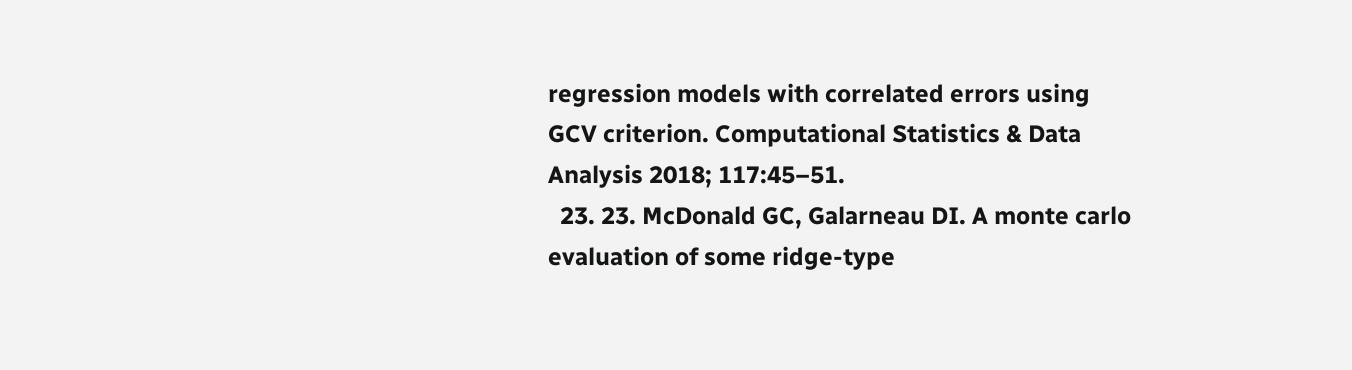regression models with correlated errors using GCV criterion. Computational Statistics & Data Analysis 2018; 117:45–51.
  23. 23. McDonald GC, Galarneau DI. A monte carlo evaluation of some ridge-type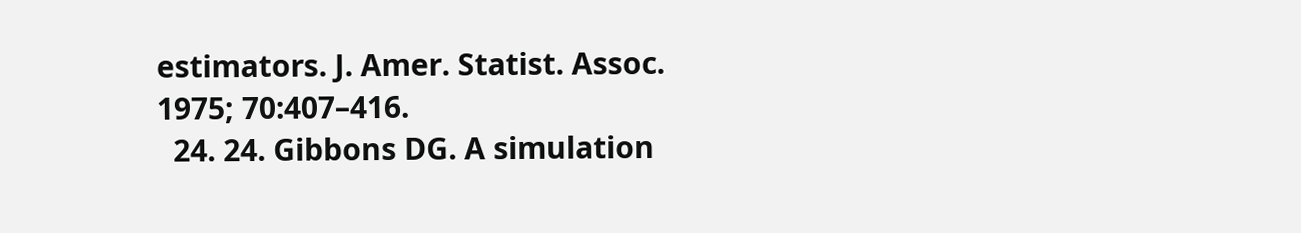estimators. J. Amer. Statist. Assoc. 1975; 70:407–416.
  24. 24. Gibbons DG. A simulation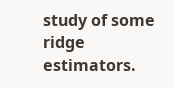study of some ridge estimators.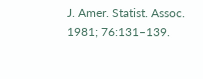J. Amer. Statist. Assoc. 1981; 76:131–139.